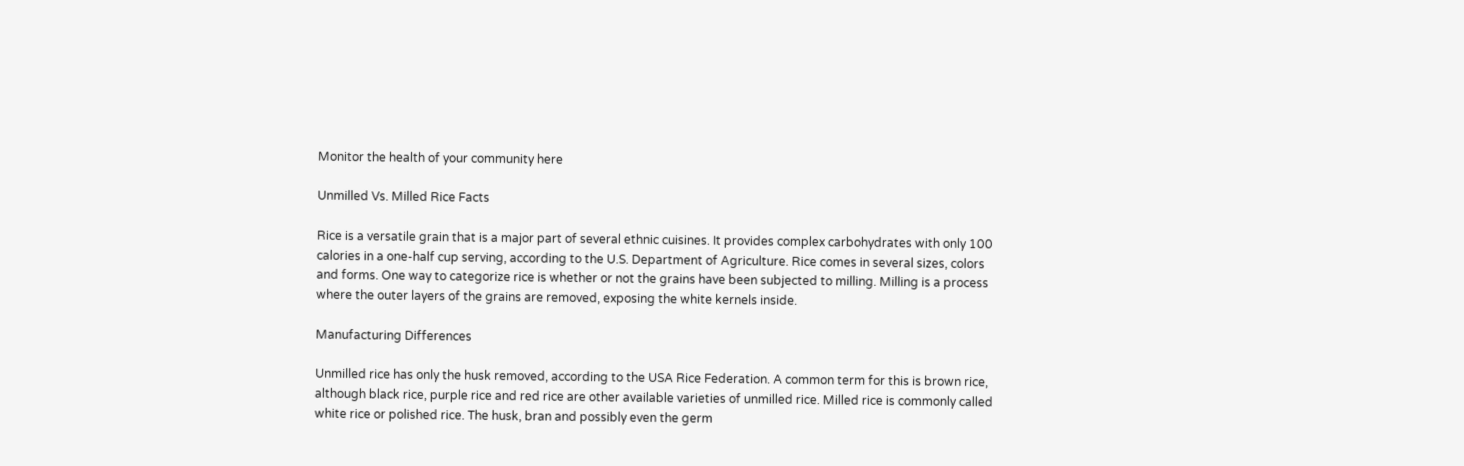Monitor the health of your community here

Unmilled Vs. Milled Rice Facts

Rice is a versatile grain that is a major part of several ethnic cuisines. It provides complex carbohydrates with only 100 calories in a one-half cup serving, according to the U.S. Department of Agriculture. Rice comes in several sizes, colors and forms. One way to categorize rice is whether or not the grains have been subjected to milling. Milling is a process where the outer layers of the grains are removed, exposing the white kernels inside.

Manufacturing Differences

Unmilled rice has only the husk removed, according to the USA Rice Federation. A common term for this is brown rice, although black rice, purple rice and red rice are other available varieties of unmilled rice. Milled rice is commonly called white rice or polished rice. The husk, bran and possibly even the germ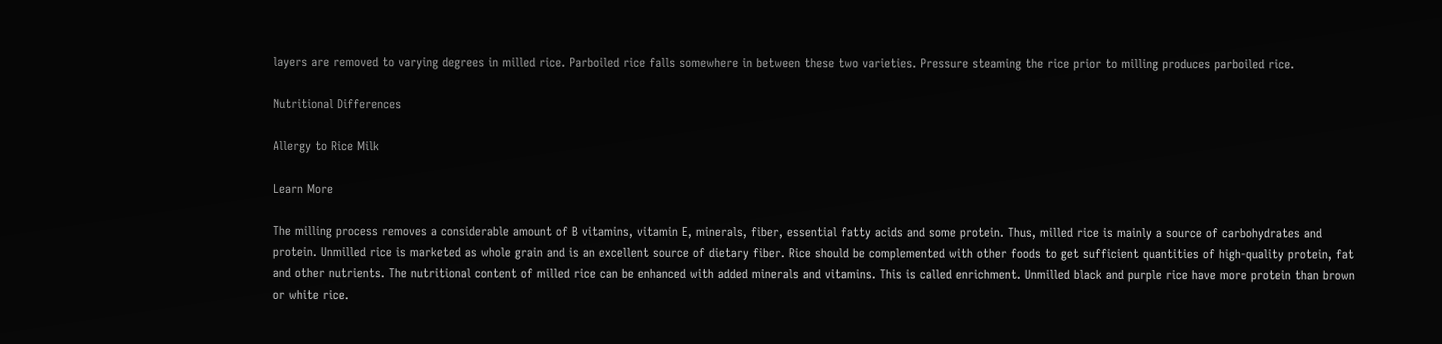layers are removed to varying degrees in milled rice. Parboiled rice falls somewhere in between these two varieties. Pressure steaming the rice prior to milling produces parboiled rice.

Nutritional Differences

Allergy to Rice Milk

Learn More

The milling process removes a considerable amount of B vitamins, vitamin E, minerals, fiber, essential fatty acids and some protein. Thus, milled rice is mainly a source of carbohydrates and protein. Unmilled rice is marketed as whole grain and is an excellent source of dietary fiber. Rice should be complemented with other foods to get sufficient quantities of high-quality protein, fat and other nutrients. The nutritional content of milled rice can be enhanced with added minerals and vitamins. This is called enrichment. Unmilled black and purple rice have more protein than brown or white rice.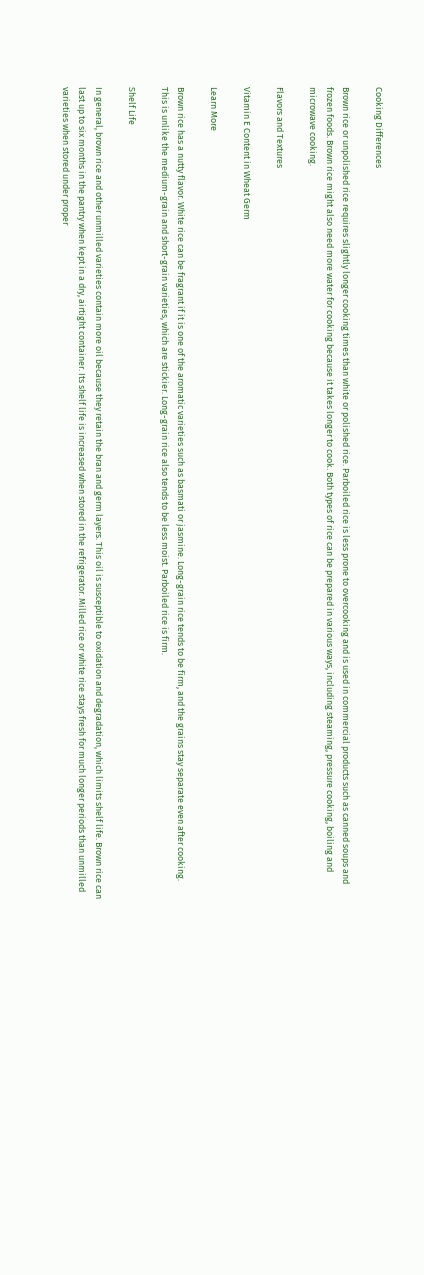Cooking Differences

Brown rice or unpolished rice requires slightly longer cooking times than white or polished rice. Parboiled rice is less prone to overcooking and is used in commercial products such as canned soups and frozen foods. Brown rice might also need more water for cooking because it takes longer to cook. Both types of rice can be prepared in various ways, including steaming, pressure cooking, boiling and microwave cooking.

Flavors and Textures

Vitamin E Content in Wheat Germ

Learn More

Brown rice has a nutty flavor. White rice can be fragrant if it is one of the aromatic varieties such as basmati or jasmine. Long-grain rice tends to be firm, and the grains stay separate even after cooking. This is unlike the medium-grain and short-grain varieties, which are stickier. Long-grain rice also tends to be less moist. Parboiled rice is firm.

Shelf Life

In general, brown rice and other unmilled varieties contain more oil because they retain the bran and germ layers. This oil is susceptible to oxidation and degradation, which limits shelf life. Brown rice can last up to six months in the pantry when kept in a dry, airtight container. Its shelf life is increased when stored in the refrigerator. Milled rice or white rice stays fresh for much longer periods than unmilled varieties when stored under proper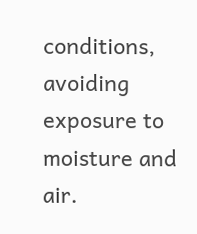conditions, avoiding exposure to moisture and air.